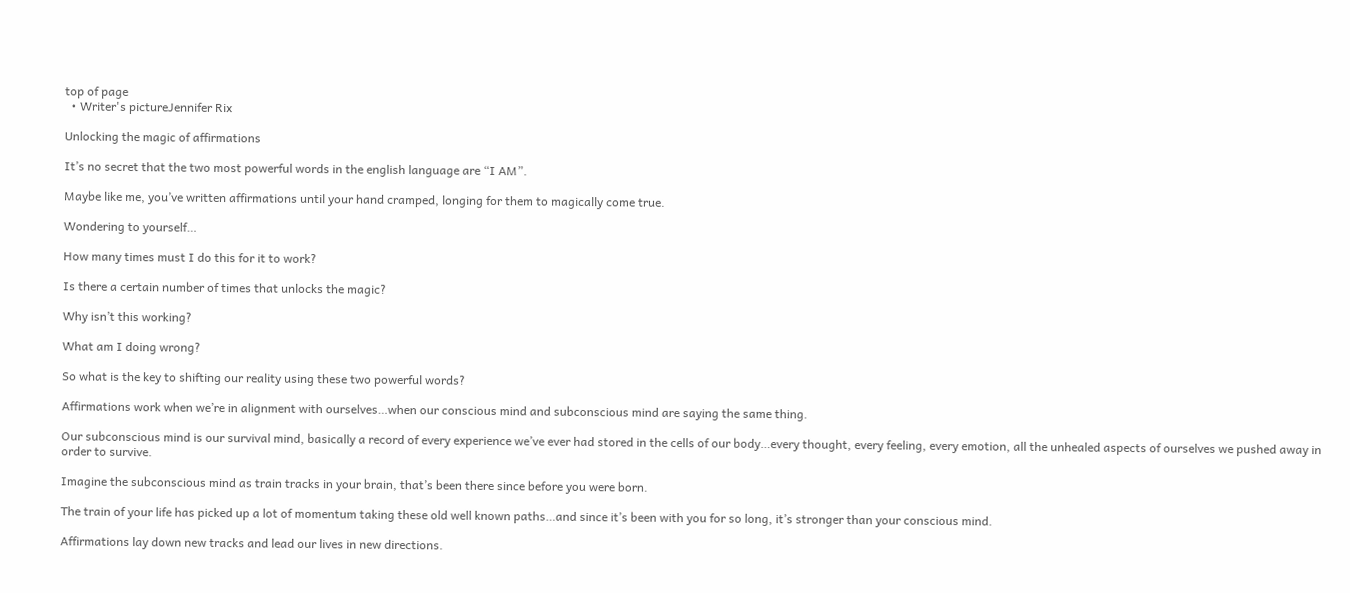top of page
  • Writer's pictureJennifer Rix

Unlocking the magic of affirmations

It’s no secret that the two most powerful words in the english language are “I AM”.

Maybe like me, you’ve written affirmations until your hand cramped, longing for them to magically come true.

Wondering to yourself…

How many times must I do this for it to work?

Is there a certain number of times that unlocks the magic?

Why isn’t this working?

What am I doing wrong?

So what is the key to shifting our reality using these two powerful words?

Affirmations work when we’re in alignment with ourselves…when our conscious mind and subconscious mind are saying the same thing.

Our subconscious mind is our survival mind, basically a record of every experience we’ve ever had stored in the cells of our body…every thought, every feeling, every emotion, all the unhealed aspects of ourselves we pushed away in order to survive.

Imagine the subconscious mind as train tracks in your brain, that’s been there since before you were born.

The train of your life has picked up a lot of momentum taking these old well known paths…and since it’s been with you for so long, it’s stronger than your conscious mind.

Affirmations lay down new tracks and lead our lives in new directions.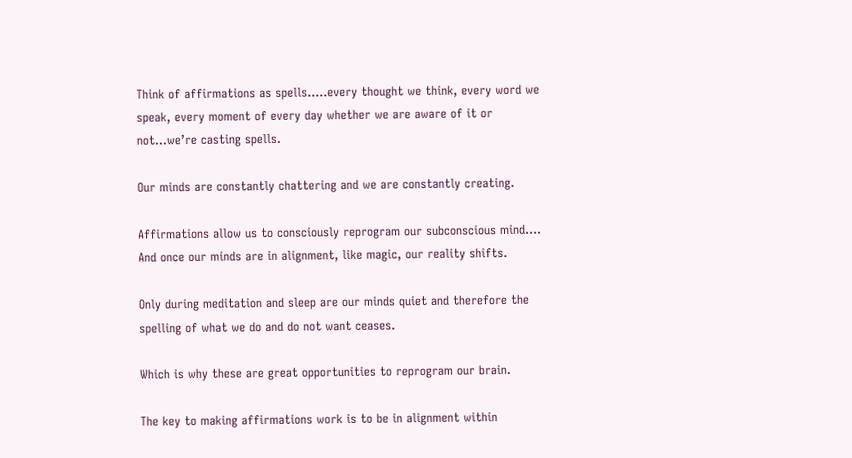Think of affirmations as spells…..every thought we think, every word we speak, every moment of every day whether we are aware of it or not…we’re casting spells.

Our minds are constantly chattering and we are constantly creating.

Affirmations allow us to consciously reprogram our subconscious mind…. And once our minds are in alignment, like magic, our reality shifts.

Only during meditation and sleep are our minds quiet and therefore the spelling of what we do and do not want ceases.

Which is why these are great opportunities to reprogram our brain.

The key to making affirmations work is to be in alignment within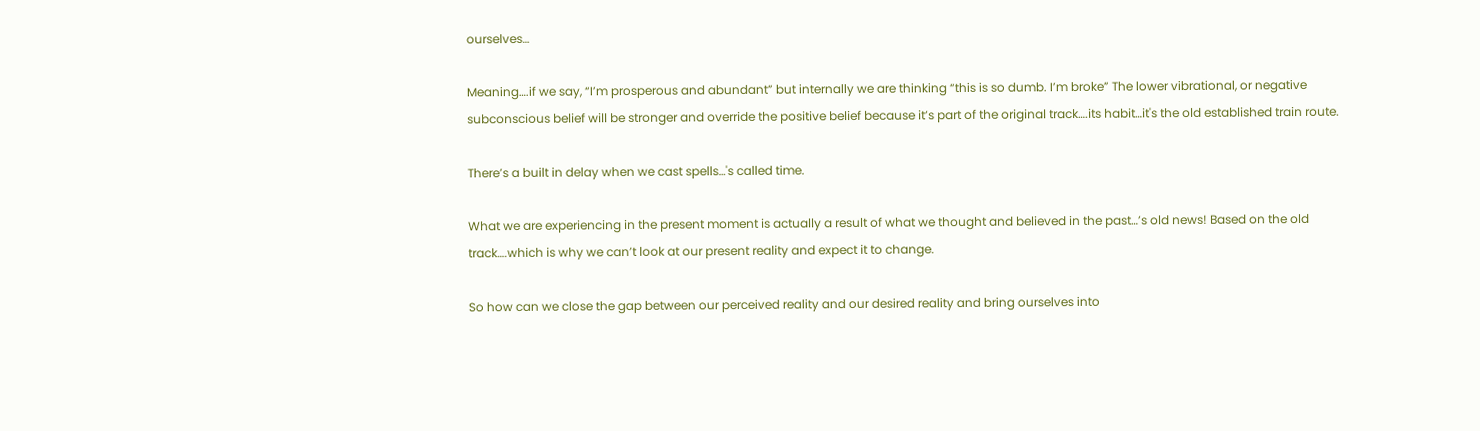ourselves…

Meaning….if we say, “I’m prosperous and abundant” but internally we are thinking “this is so dumb. I’m broke” The lower vibrational, or negative subconscious belief will be stronger and override the positive belief because it’s part of the original track….its habit…it's the old established train route.

There’s a built in delay when we cast spells…'s called time.

What we are experiencing in the present moment is actually a result of what we thought and believed in the past…’s old news! Based on the old track….which is why we can’t look at our present reality and expect it to change.

So how can we close the gap between our perceived reality and our desired reality and bring ourselves into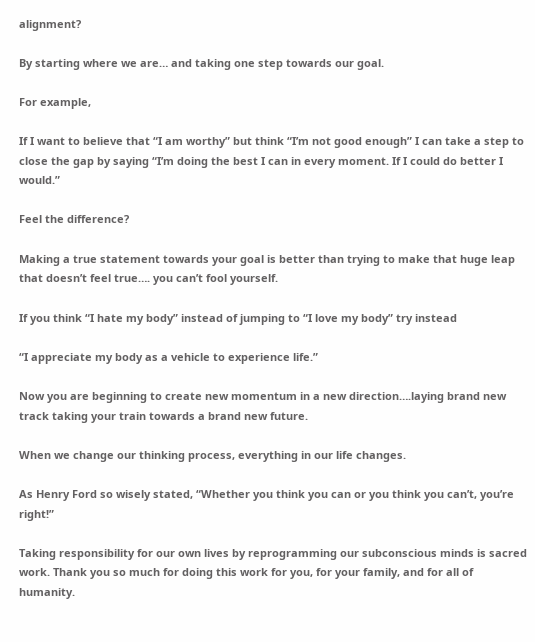alignment?

By starting where we are… and taking one step towards our goal.

For example,

If I want to believe that “I am worthy” but think “I’m not good enough” I can take a step to close the gap by saying “I’m doing the best I can in every moment. If I could do better I would.”

Feel the difference?

Making a true statement towards your goal is better than trying to make that huge leap that doesn’t feel true…. you can’t fool yourself.

If you think “I hate my body” instead of jumping to “I love my body” try instead

“I appreciate my body as a vehicle to experience life.”

Now you are beginning to create new momentum in a new direction….laying brand new track taking your train towards a brand new future.

When we change our thinking process, everything in our life changes.

As Henry Ford so wisely stated, “Whether you think you can or you think you can’t, you’re right!”

Taking responsibility for our own lives by reprogramming our subconscious minds is sacred work. Thank you so much for doing this work for you, for your family, and for all of humanity.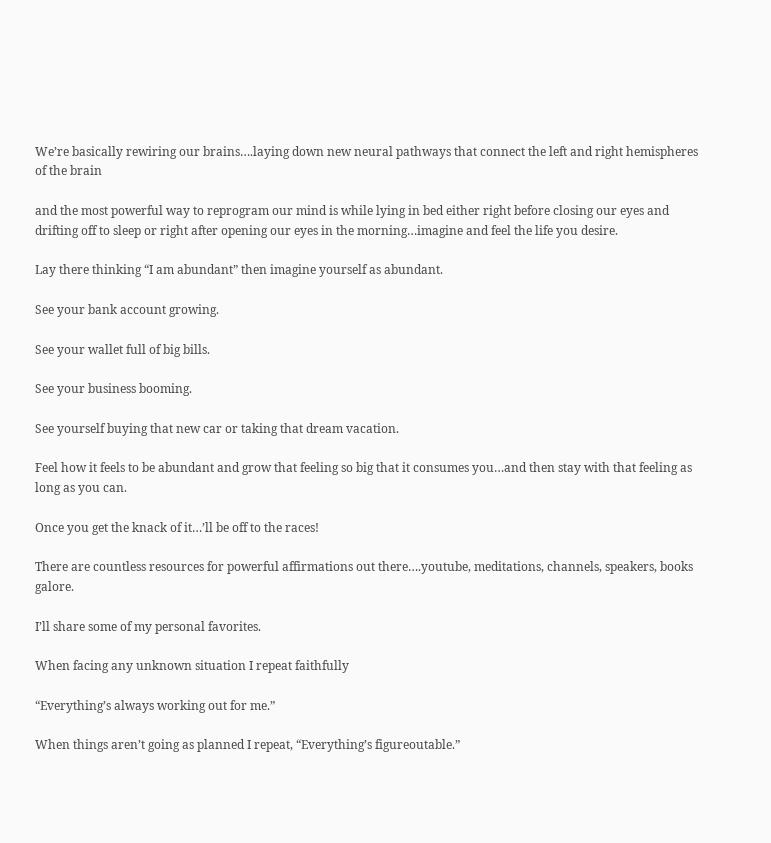We’re basically rewiring our brains….laying down new neural pathways that connect the left and right hemispheres of the brain

and the most powerful way to reprogram our mind is while lying in bed either right before closing our eyes and drifting off to sleep or right after opening our eyes in the morning…imagine and feel the life you desire.

Lay there thinking “I am abundant” then imagine yourself as abundant.

See your bank account growing.

See your wallet full of big bills.

See your business booming.

See yourself buying that new car or taking that dream vacation.

Feel how it feels to be abundant and grow that feeling so big that it consumes you…and then stay with that feeling as long as you can.

Once you get the knack of it…’ll be off to the races!

There are countless resources for powerful affirmations out there….youtube, meditations, channels, speakers, books galore.

I’ll share some of my personal favorites.

When facing any unknown situation I repeat faithfully

“Everything’s always working out for me.”

When things aren’t going as planned I repeat, “Everything’s figureoutable.”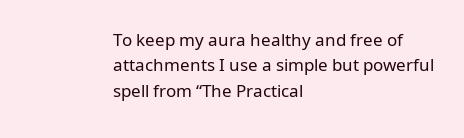To keep my aura healthy and free of attachments I use a simple but powerful spell from “The Practical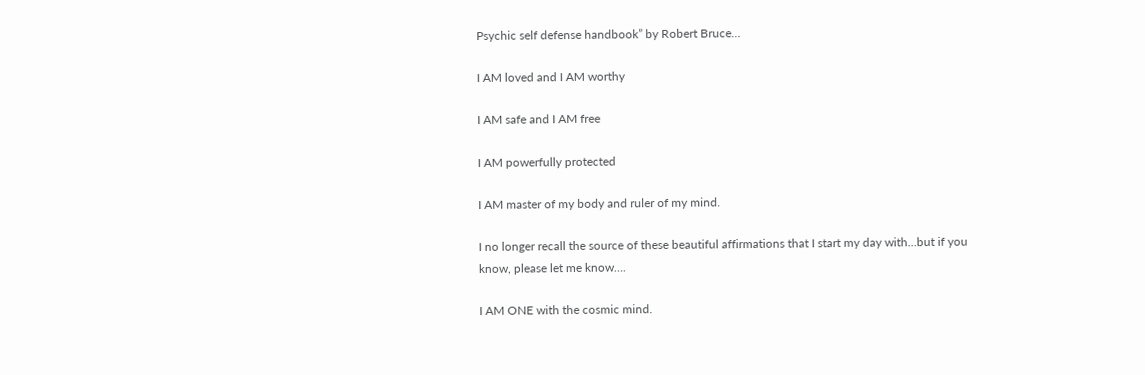Psychic self defense handbook” by Robert Bruce…

I AM loved and I AM worthy

I AM safe and I AM free

I AM powerfully protected

I AM master of my body and ruler of my mind.

I no longer recall the source of these beautiful affirmations that I start my day with…but if you know, please let me know….

I AM ONE with the cosmic mind.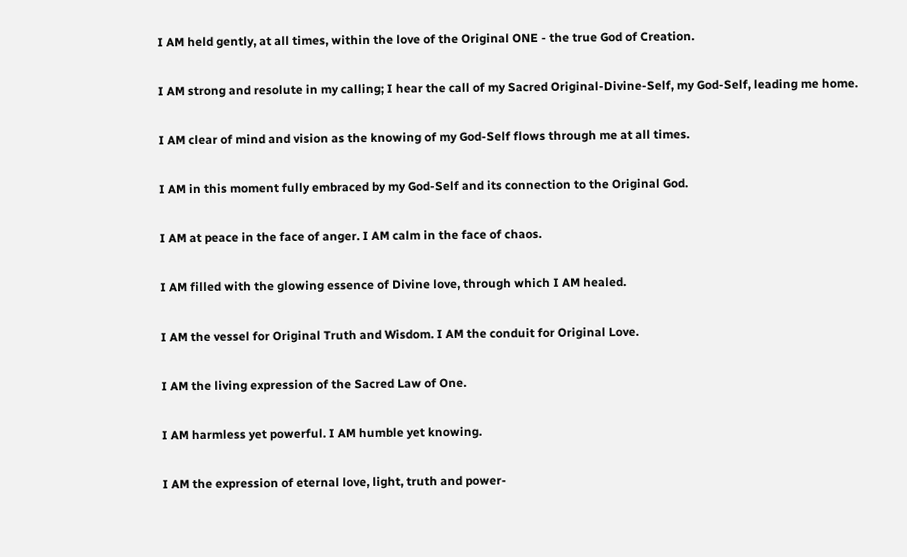I AM held gently, at all times, within the love of the Original ONE - the true God of Creation.

I AM strong and resolute in my calling; I hear the call of my Sacred Original-Divine-Self, my God-Self, leading me home.

I AM clear of mind and vision as the knowing of my God-Self flows through me at all times.

I AM in this moment fully embraced by my God-Self and its connection to the Original God.

I AM at peace in the face of anger. I AM calm in the face of chaos.

I AM filled with the glowing essence of Divine love, through which I AM healed.

I AM the vessel for Original Truth and Wisdom. I AM the conduit for Original Love.

I AM the living expression of the Sacred Law of One.

I AM harmless yet powerful. I AM humble yet knowing.

I AM the expression of eternal love, light, truth and power-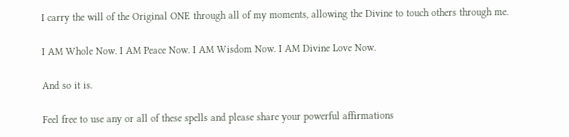I carry the will of the Original ONE through all of my moments, allowing the Divine to touch others through me.

I AM Whole Now. I AM Peace Now. I AM Wisdom Now. I AM Divine Love Now.

And so it is.

Feel free to use any or all of these spells and please share your powerful affirmations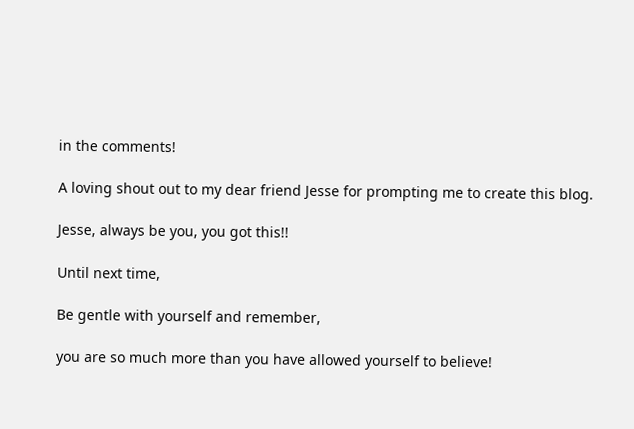in the comments!

A loving shout out to my dear friend Jesse for prompting me to create this blog.

Jesse, always be you, you got this!!

Until next time,

Be gentle with yourself and remember,

you are so much more than you have allowed yourself to believe!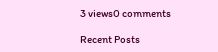3 views0 comments

Recent Posts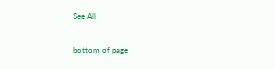See All


bottom of page